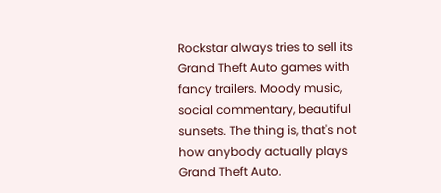Rockstar always tries to sell its Grand Theft Auto games with fancy trailers. Moody music, social commentary, beautiful sunsets. The thing is, that's not how anybody actually plays Grand Theft Auto.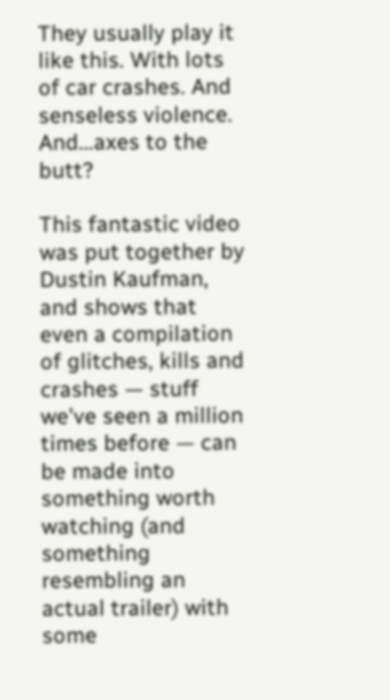They usually play it like this. With lots of car crashes. And senseless violence. And...axes to the butt?

This fantastic video was put together by Dustin Kaufman, and shows that even a compilation of glitches, kills and crashes — stuff we've seen a million times before — can be made into something worth watching (and something resembling an actual trailer) with some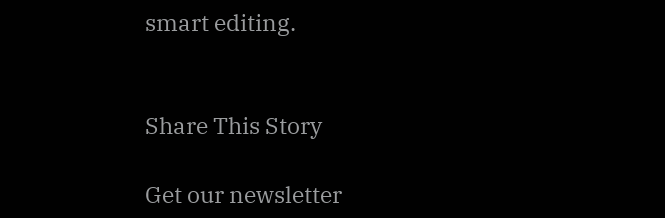smart editing.


Share This Story

Get our newsletter